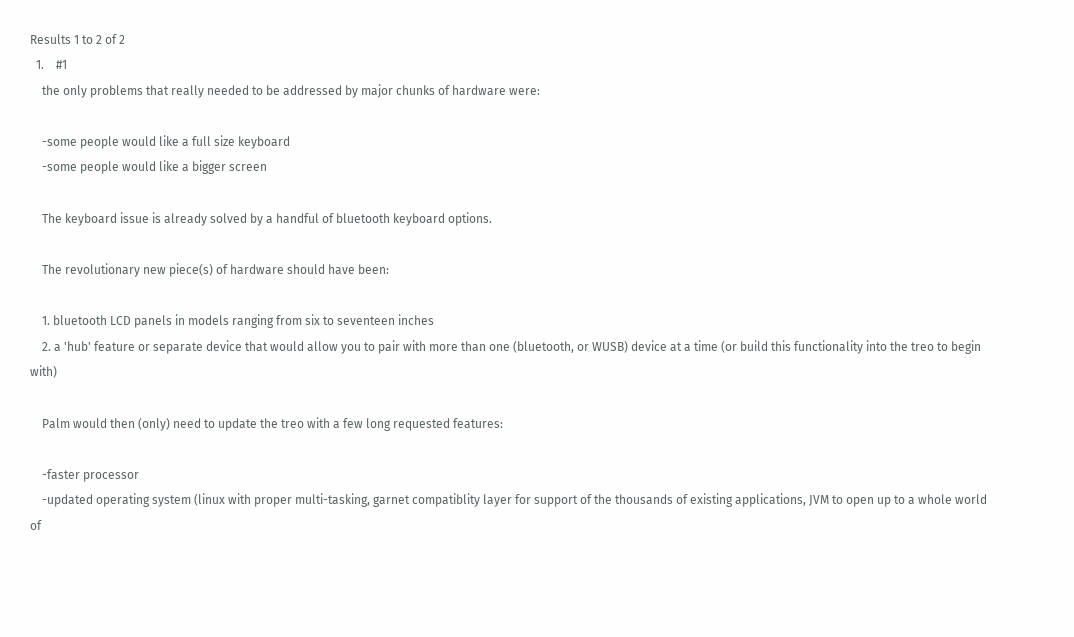Results 1 to 2 of 2
  1.    #1
    the only problems that really needed to be addressed by major chunks of hardware were:

    -some people would like a full size keyboard
    -some people would like a bigger screen

    The keyboard issue is already solved by a handful of bluetooth keyboard options.

    The revolutionary new piece(s) of hardware should have been:

    1. bluetooth LCD panels in models ranging from six to seventeen inches
    2. a 'hub' feature or separate device that would allow you to pair with more than one (bluetooth, or WUSB) device at a time (or build this functionality into the treo to begin with)

    Palm would then (only) need to update the treo with a few long requested features:

    -faster processor
    -updated operating system (linux with proper multi-tasking, garnet compatiblity layer for support of the thousands of existing applications, JVM to open up to a whole world of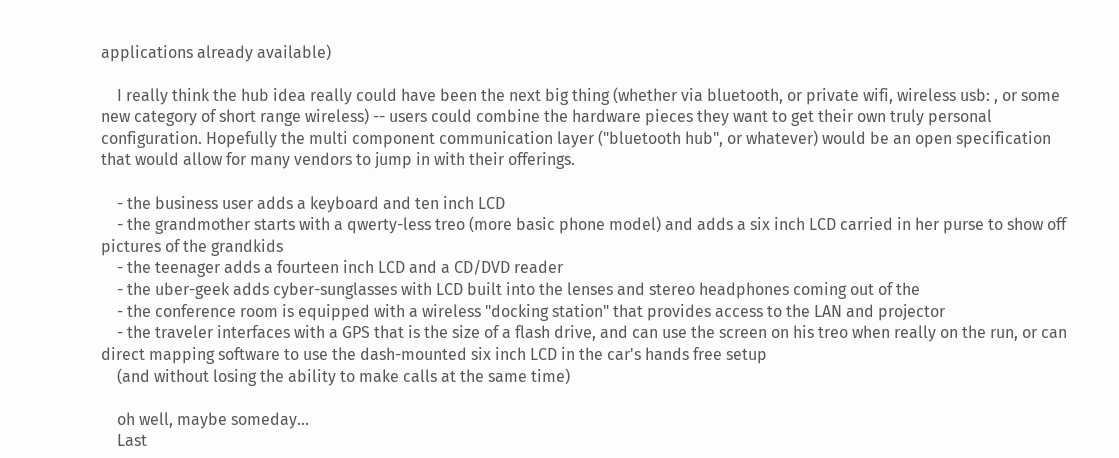applications already available)

    I really think the hub idea really could have been the next big thing (whether via bluetooth, or private wifi, wireless usb: , or some new category of short range wireless) -- users could combine the hardware pieces they want to get their own truly personal configuration. Hopefully the multi component communication layer ("bluetooth hub", or whatever) would be an open specification that would allow for many vendors to jump in with their offerings.

    - the business user adds a keyboard and ten inch LCD
    - the grandmother starts with a qwerty-less treo (more basic phone model) and adds a six inch LCD carried in her purse to show off pictures of the grandkids
    - the teenager adds a fourteen inch LCD and a CD/DVD reader
    - the uber-geek adds cyber-sunglasses with LCD built into the lenses and stereo headphones coming out of the
    - the conference room is equipped with a wireless "docking station" that provides access to the LAN and projector
    - the traveler interfaces with a GPS that is the size of a flash drive, and can use the screen on his treo when really on the run, or can direct mapping software to use the dash-mounted six inch LCD in the car's hands free setup
    (and without losing the ability to make calls at the same time)

    oh well, maybe someday...
    Last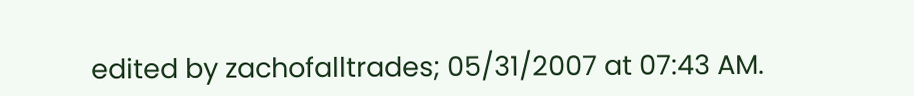edited by zachofalltrades; 05/31/2007 at 07:43 AM.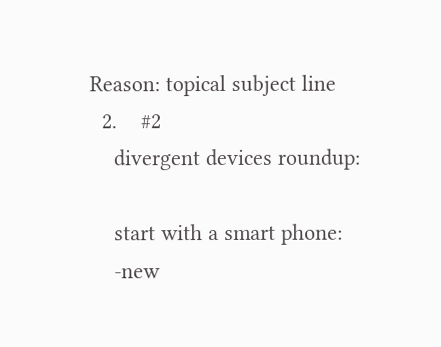Reason: topical subject line
  2.    #2
    divergent devices roundup:

    start with a smart phone:
    -new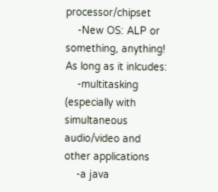processor/chipset
    -New OS: ALP or something, anything! As long as it inlcudes:
    -multitasking (especially with simultaneous audio/video and other applications
    -a java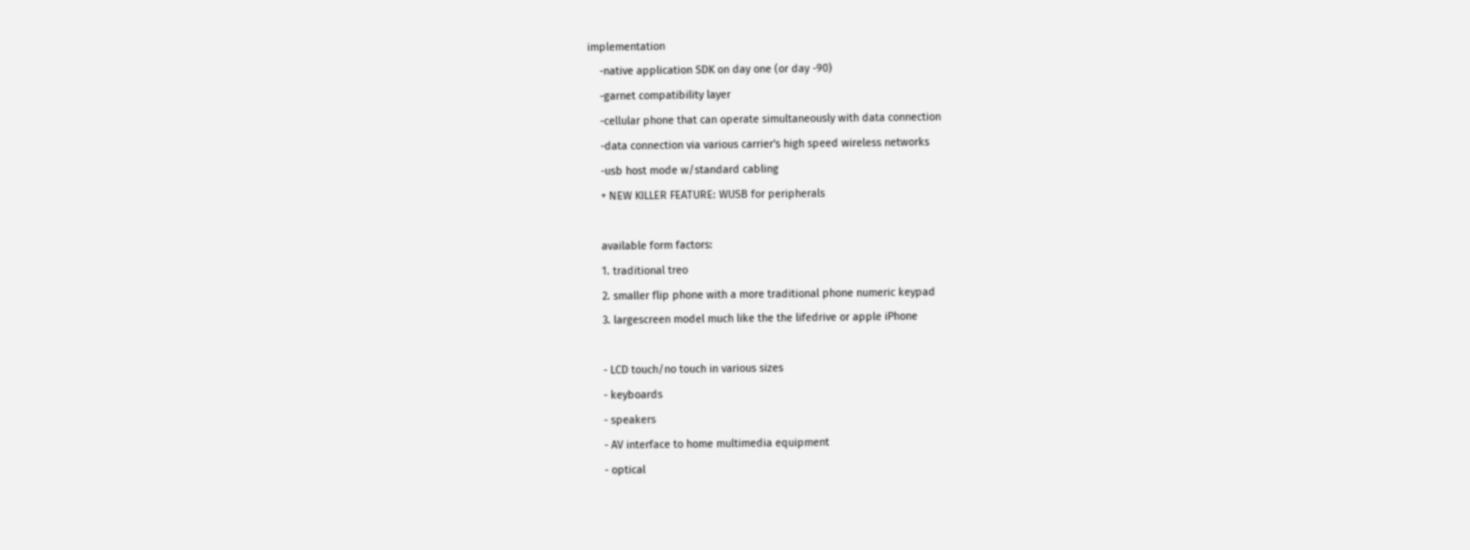implementation
    -native application SDK on day one (or day -90)
    -garnet compatibility layer
    -cellular phone that can operate simultaneously with data connection
    -data connection via various carrier's high speed wireless networks
    -usb host mode w/standard cabling
    + NEW KILLER FEATURE: WUSB for peripherals

    available form factors:
    1. traditional treo
    2. smaller flip phone with a more traditional phone numeric keypad
    3. largescreen model much like the the lifedrive or apple iPhone

    - LCD touch/no touch in various sizes
    - keyboards
    - speakers
    - AV interface to home multimedia equipment
    - optical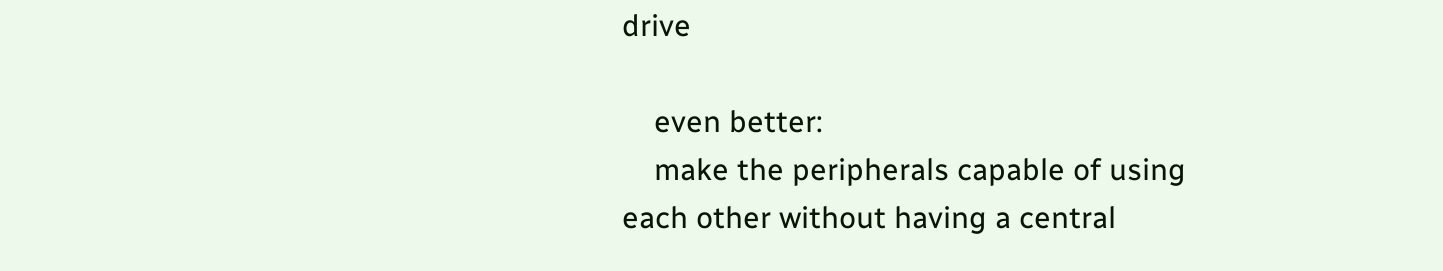drive

    even better:
    make the peripherals capable of using each other without having a central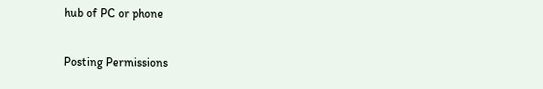hub of PC or phone

Posting Permissions